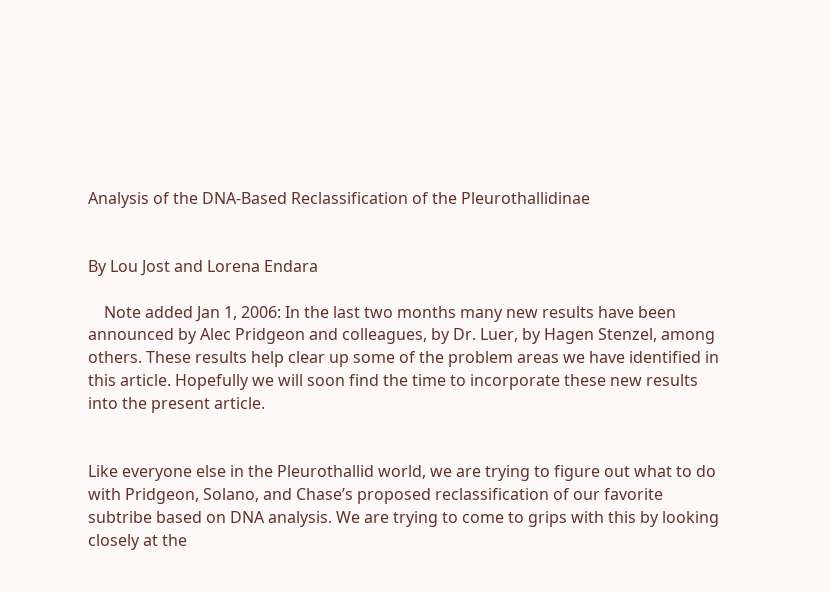Analysis of the DNA-Based Reclassification of the Pleurothallidinae


By Lou Jost and Lorena Endara

    Note added Jan 1, 2006: In the last two months many new results have been announced by Alec Pridgeon and colleagues, by Dr. Luer, by Hagen Stenzel, among others. These results help clear up some of the problem areas we have identified in this article. Hopefully we will soon find the time to incorporate these new results into the present article.


Like everyone else in the Pleurothallid world, we are trying to figure out what to do with Pridgeon, Solano, and Chase’s proposed reclassification of our favorite subtribe based on DNA analysis. We are trying to come to grips with this by looking closely at the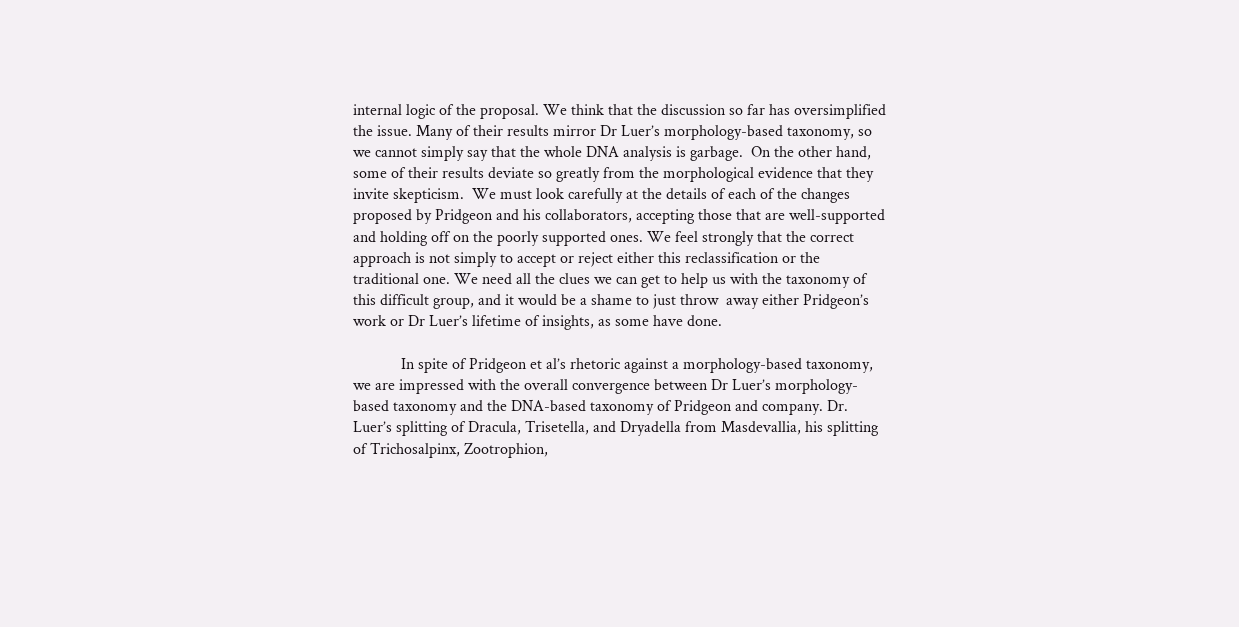internal logic of the proposal. We think that the discussion so far has oversimplified the issue. Many of their results mirror Dr Luer’s morphology-based taxonomy, so we cannot simply say that the whole DNA analysis is garbage.  On the other hand, some of their results deviate so greatly from the morphological evidence that they invite skepticism.  We must look carefully at the details of each of the changes proposed by Pridgeon and his collaborators, accepting those that are well-supported and holding off on the poorly supported ones. We feel strongly that the correct approach is not simply to accept or reject either this reclassification or the traditional one. We need all the clues we can get to help us with the taxonomy of this difficult group, and it would be a shame to just throw  away either Pridgeon’s work or Dr Luer’s lifetime of insights, as some have done.

            In spite of Pridgeon et al’s rhetoric against a morphology-based taxonomy, we are impressed with the overall convergence between Dr Luer’s morphology-based taxonomy and the DNA-based taxonomy of Pridgeon and company. Dr. Luer’s splitting of Dracula, Trisetella, and Dryadella from Masdevallia, his splitting of Trichosalpinx, Zootrophion,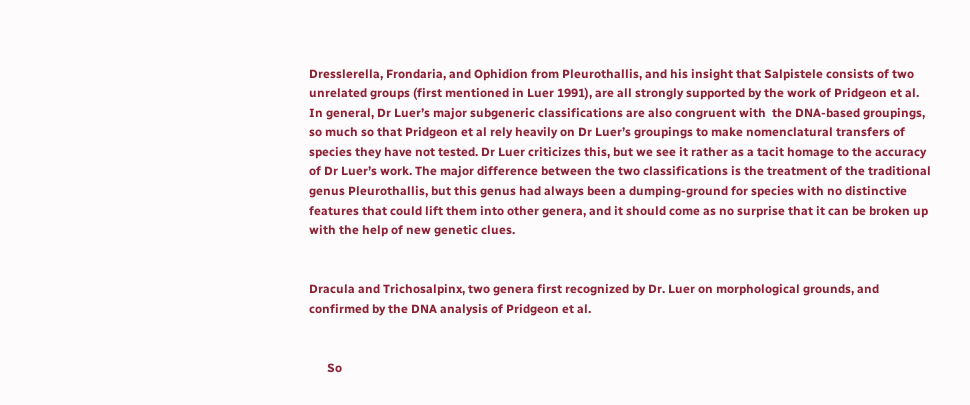Dresslerella, Frondaria, and Ophidion from Pleurothallis, and his insight that Salpistele consists of two unrelated groups (first mentioned in Luer 1991), are all strongly supported by the work of Pridgeon et al.  In general, Dr Luer’s major subgeneric classifications are also congruent with  the DNA-based groupings, so much so that Pridgeon et al rely heavily on Dr Luer’s groupings to make nomenclatural transfers of  species they have not tested. Dr Luer criticizes this, but we see it rather as a tacit homage to the accuracy of Dr Luer’s work. The major difference between the two classifications is the treatment of the traditional genus Pleurothallis, but this genus had always been a dumping-ground for species with no distinctive features that could lift them into other genera, and it should come as no surprise that it can be broken up with the help of new genetic clues.


Dracula and Trichosalpinx, two genera first recognized by Dr. Luer on morphological grounds, and confirmed by the DNA analysis of Pridgeon et al.


      So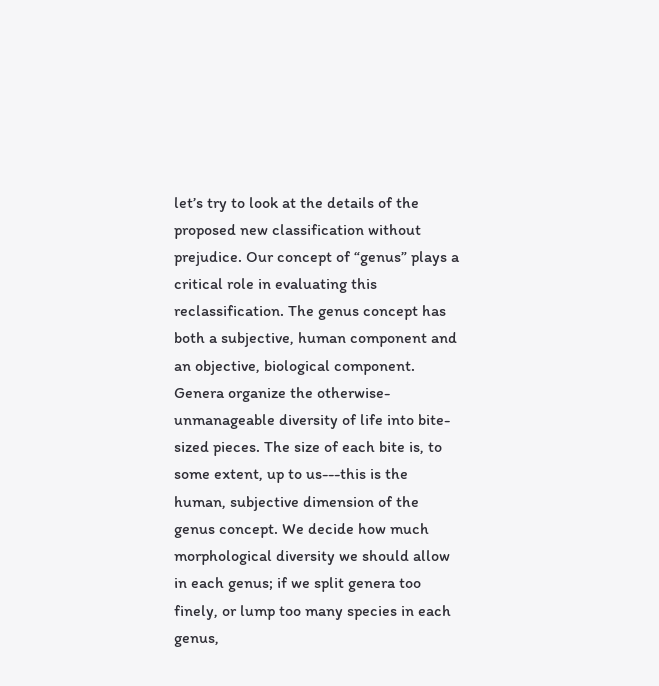let’s try to look at the details of the proposed new classification without prejudice. Our concept of “genus” plays a critical role in evaluating this reclassification. The genus concept has both a subjective, human component and an objective, biological component. Genera organize the otherwise-unmanageable diversity of life into bite-sized pieces. The size of each bite is, to some extent, up to us---this is the human, subjective dimension of the genus concept. We decide how much morphological diversity we should allow in each genus; if we split genera too finely, or lump too many species in each genus,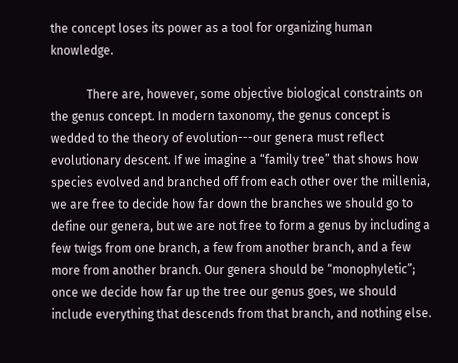the concept loses its power as a tool for organizing human knowledge.

            There are, however, some objective biological constraints on the genus concept. In modern taxonomy, the genus concept is wedded to the theory of evolution---our genera must reflect evolutionary descent. If we imagine a “family tree” that shows how species evolved and branched off from each other over the millenia, we are free to decide how far down the branches we should go to define our genera, but we are not free to form a genus by including a few twigs from one branch, a few from another branch, and a few more from another branch. Our genera should be “monophyletic”; once we decide how far up the tree our genus goes, we should include everything that descends from that branch, and nothing else.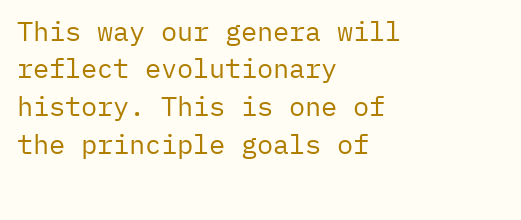This way our genera will reflect evolutionary history. This is one of the principle goals of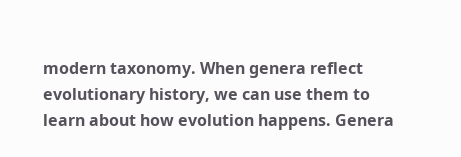modern taxonomy. When genera reflect evolutionary history, we can use them to learn about how evolution happens. Genera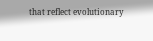that reflect evolutionary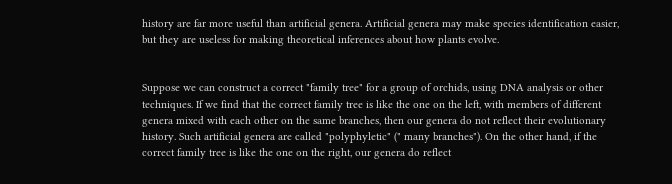history are far more useful than artificial genera. Artificial genera may make species identification easier, but they are useless for making theoretical inferences about how plants evolve.


Suppose we can construct a correct "family tree" for a group of orchids, using DNA analysis or other techniques. If we find that the correct family tree is like the one on the left, with members of different genera mixed with each other on the same branches, then our genera do not reflect their evolutionary history. Such artificial genera are called "polyphyletic" (" many branches"). On the other hand, if the correct family tree is like the one on the right, our genera do reflect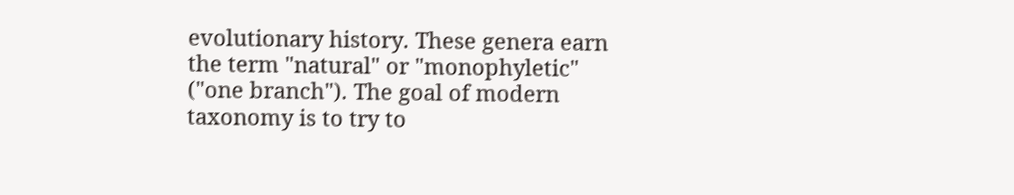evolutionary history. These genera earn the term "natural" or "monophyletic" ("one branch"). The goal of modern taxonomy is to try to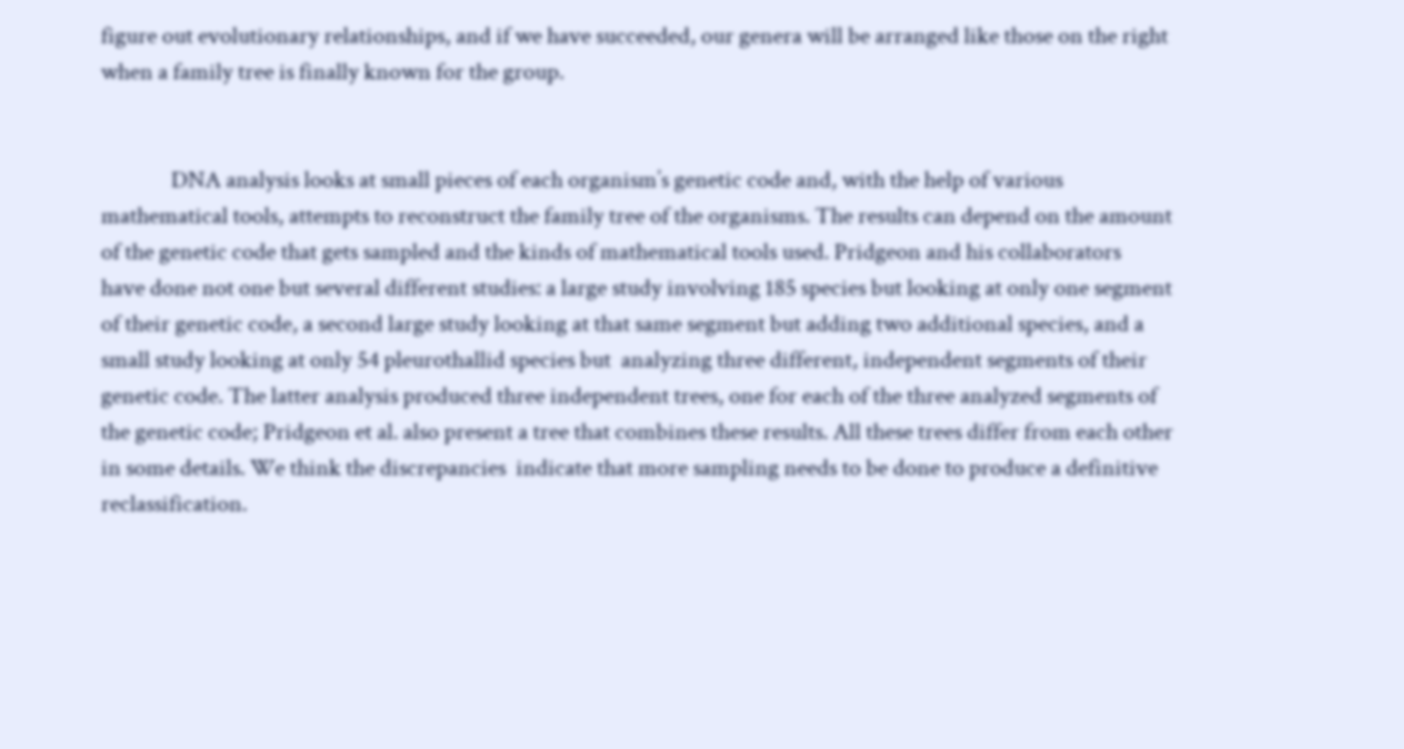figure out evolutionary relationships, and if we have succeeded, our genera will be arranged like those on the right when a family tree is finally known for the group.


              DNA analysis looks at small pieces of each organism’s genetic code and, with the help of various mathematical tools, attempts to reconstruct the family tree of the organisms. The results can depend on the amount of the genetic code that gets sampled and the kinds of mathematical tools used. Pridgeon and his collaborators  have done not one but several different studies: a large study involving 185 species but looking at only one segment of their genetic code, a second large study looking at that same segment but adding two additional species, and a small study looking at only 54 pleurothallid species but  analyzing three different, independent segments of their genetic code. The latter analysis produced three independent trees, one for each of the three analyzed segments of the genetic code; Pridgeon et al. also present a tree that combines these results. All these trees differ from each other in some details. We think the discrepancies  indicate that more sampling needs to be done to produce a definitive reclassification.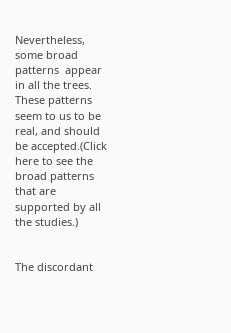Nevertheless, some broad patterns  appear in all the trees. These patterns seem to us to be real, and should be accepted.(Click here to see the broad patterns that are supported by all the studies.)


The discordant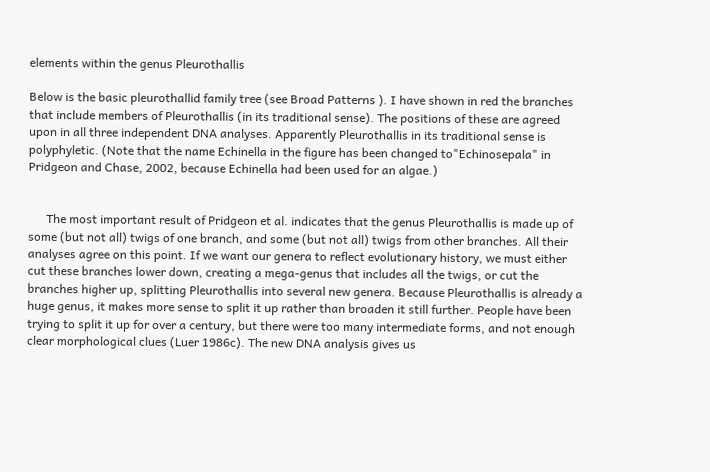elements within the genus Pleurothallis

Below is the basic pleurothallid family tree (see Broad Patterns ). I have shown in red the branches that include members of Pleurothallis (in its traditional sense). The positions of these are agreed upon in all three independent DNA analyses. Apparently Pleurothallis in its traditional sense is polyphyletic. (Note that the name Echinella in the figure has been changed to"Echinosepala" in Pridgeon and Chase, 2002, because Echinella had been used for an algae.)


      The most important result of Pridgeon et al. indicates that the genus Pleurothallis is made up of some (but not all) twigs of one branch, and some (but not all) twigs from other branches. All their analyses agree on this point. If we want our genera to reflect evolutionary history, we must either cut these branches lower down, creating a mega-genus that includes all the twigs, or cut the branches higher up, splitting Pleurothallis into several new genera. Because Pleurothallis is already a huge genus, it makes more sense to split it up rather than broaden it still further. People have been trying to split it up for over a century, but there were too many intermediate forms, and not enough clear morphological clues (Luer 1986c). The new DNA analysis gives us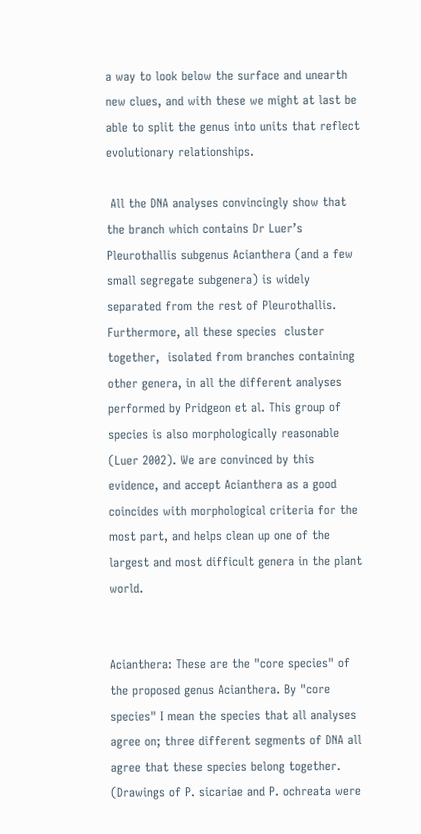a way to look below the surface and unearth new clues, and with these we might at last be able to split the genus into units that reflect evolutionary relationships.

 All the DNA analyses convincingly show that the branch which contains Dr Luer’s Pleurothallis subgenus Acianthera (and a few small segregate subgenera) is widely separated from the rest of Pleurothallis. Furthermore, all these species  cluster together,  isolated from branches containing other genera, in all the different analyses performed by Pridgeon et al. This group of species is also morphologically reasonable (Luer 2002). We are convinced by this evidence, and accept Acianthera as a good coincides with morphological criteria for the most part, and helps clean up one of the largest and most difficult genera in the plant world.


Acianthera: These are the "core species" of the proposed genus Acianthera. By "core species" I mean the species that all analyses agree on; three different segments of DNA all agree that these species belong together. (Drawings of P. sicariae and P. ochreata were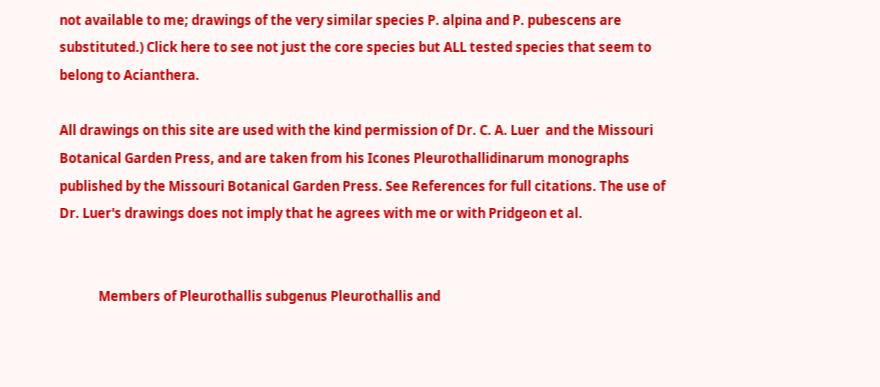not available to me; drawings of the very similar species P. alpina and P. pubescens are substituted.) Click here to see not just the core species but ALL tested species that seem to belong to Acianthera.

All drawings on this site are used with the kind permission of Dr. C. A. Luer  and the Missouri Botanical Garden Press, and are taken from his Icones Pleurothallidinarum monographs published by the Missouri Botanical Garden Press. See References for full citations. The use of Dr. Luer's drawings does not imply that he agrees with me or with Pridgeon et al.


             Members of Pleurothallis subgenus Pleurothallis and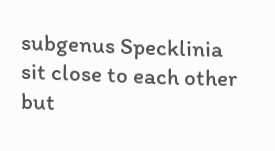subgenus Specklinia sit close to each other but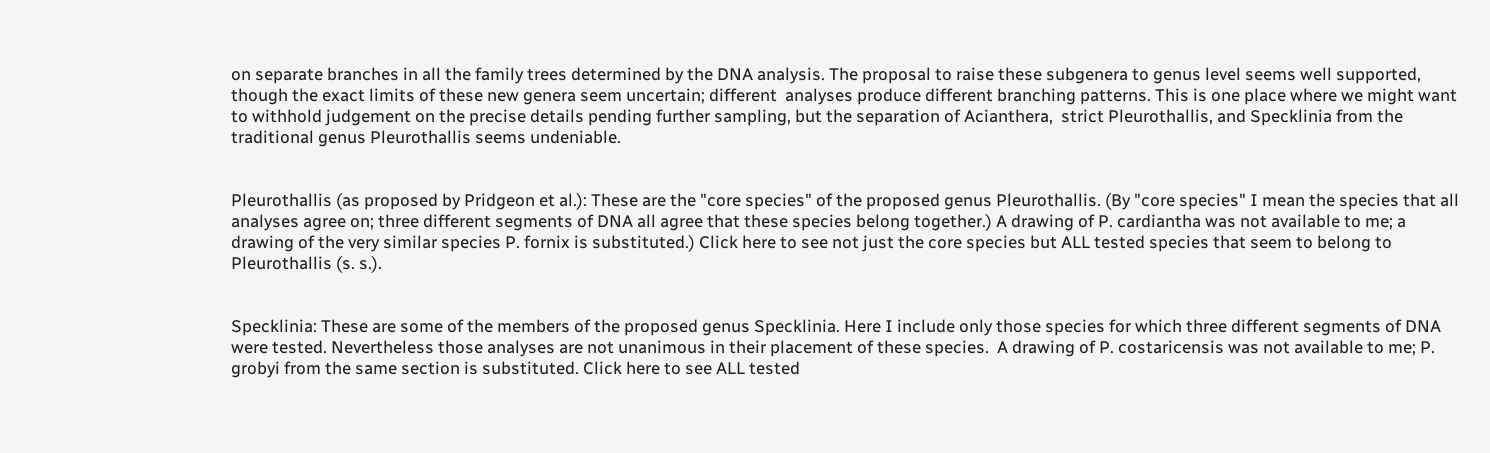on separate branches in all the family trees determined by the DNA analysis. The proposal to raise these subgenera to genus level seems well supported, though the exact limits of these new genera seem uncertain; different  analyses produce different branching patterns. This is one place where we might want to withhold judgement on the precise details pending further sampling, but the separation of Acianthera,  strict Pleurothallis, and Specklinia from the traditional genus Pleurothallis seems undeniable.


Pleurothallis (as proposed by Pridgeon et al.): These are the "core species" of the proposed genus Pleurothallis. (By "core species" I mean the species that all analyses agree on; three different segments of DNA all agree that these species belong together.) A drawing of P. cardiantha was not available to me; a drawing of the very similar species P. fornix is substituted.) Click here to see not just the core species but ALL tested species that seem to belong to Pleurothallis (s. s.).


Specklinia: These are some of the members of the proposed genus Specklinia. Here I include only those species for which three different segments of DNA were tested. Nevertheless those analyses are not unanimous in their placement of these species.  A drawing of P. costaricensis was not available to me; P. grobyi from the same section is substituted. Click here to see ALL tested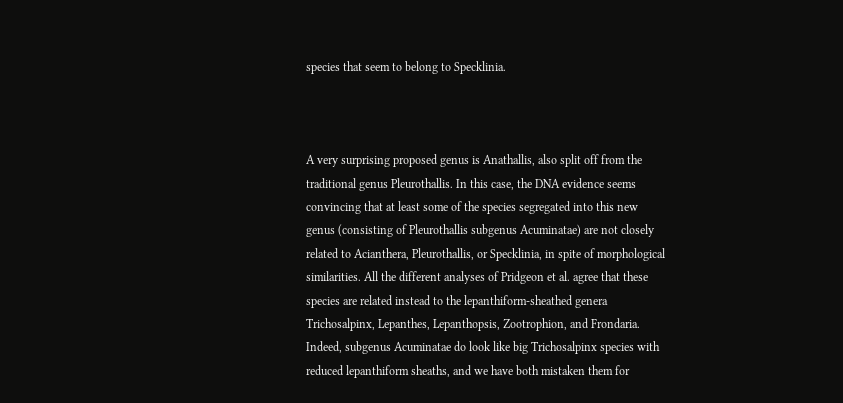species that seem to belong to Specklinia.



A very surprising proposed genus is Anathallis, also split off from the traditional genus Pleurothallis. In this case, the DNA evidence seems convincing that at least some of the species segregated into this new genus (consisting of Pleurothallis subgenus Acuminatae) are not closely related to Acianthera, Pleurothallis, or Specklinia, in spite of morphological similarities. All the different analyses of Pridgeon et al. agree that these species are related instead to the lepanthiform-sheathed genera Trichosalpinx, Lepanthes, Lepanthopsis, Zootrophion, and Frondaria. Indeed, subgenus Acuminatae do look like big Trichosalpinx species with reduced lepanthiform sheaths, and we have both mistaken them for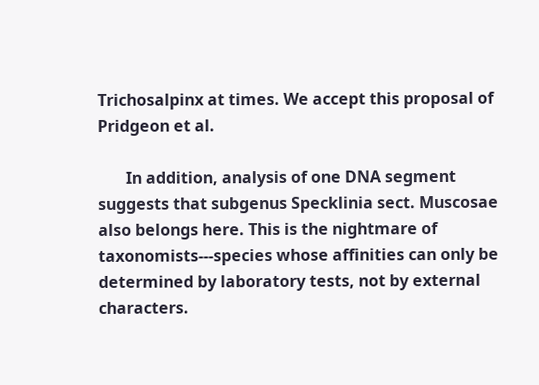Trichosalpinx at times. We accept this proposal of Pridgeon et al.

       In addition, analysis of one DNA segment suggests that subgenus Specklinia sect. Muscosae also belongs here. This is the nightmare of taxonomists---species whose affinities can only be determined by laboratory tests, not by external characters.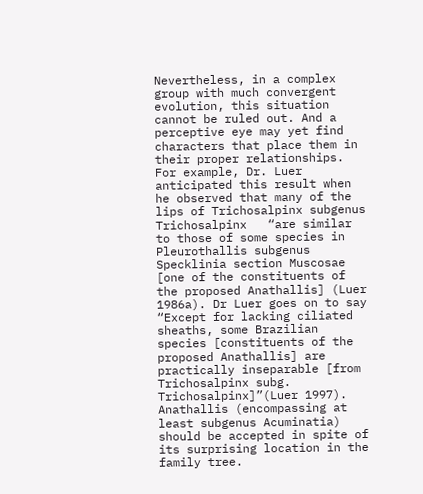Nevertheless, in a complex group with much convergent evolution, this situation cannot be ruled out. And a perceptive eye may yet find characters that place them in their proper relationships. For example, Dr. Luer anticipated this result when he observed that many of the lips of Trichosalpinx subgenus Trichosalpinx   “are similar to those of some species in Pleurothallis subgenus Specklinia section Muscosae [one of the constituents of the proposed Anathallis] (Luer 1986a). Dr Luer goes on to say “Except for lacking ciliated sheaths, some Brazilian species [constituents of the proposed Anathallis] are practically inseparable [from Trichosalpinx subg. Trichosalpinx]”(Luer 1997). Anathallis (encompassing at least subgenus Acuminatia) should be accepted in spite of its surprising location in the family tree.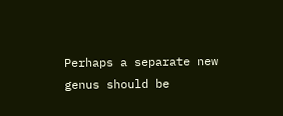Perhaps a separate new genus should be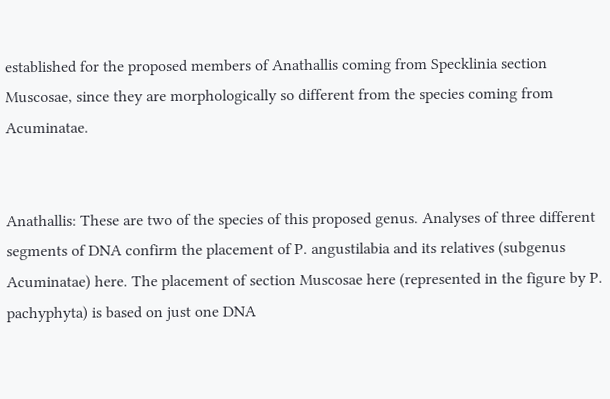established for the proposed members of Anathallis coming from Specklinia section Muscosae, since they are morphologically so different from the species coming from Acuminatae.


Anathallis: These are two of the species of this proposed genus. Analyses of three different segments of DNA confirm the placement of P. angustilabia and its relatives (subgenus Acuminatae) here. The placement of section Muscosae here (represented in the figure by P. pachyphyta) is based on just one DNA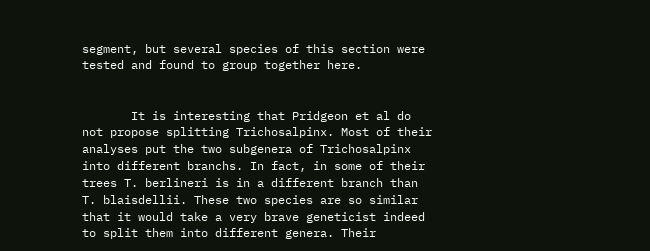segment, but several species of this section were tested and found to group together here.


       It is interesting that Pridgeon et al do not propose splitting Trichosalpinx. Most of their analyses put the two subgenera of Trichosalpinx into different branchs. In fact, in some of their trees T. berlineri is in a different branch than T. blaisdellii. These two species are so similar that it would take a very brave geneticist indeed to split them into different genera. Their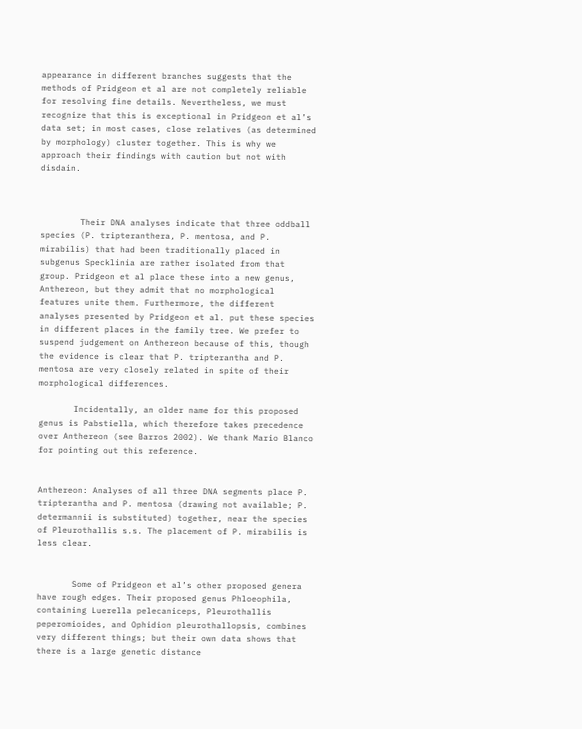appearance in different branches suggests that the methods of Pridgeon et al are not completely reliable for resolving fine details. Nevertheless, we must recognize that this is exceptional in Pridgeon et al’s data set; in most cases, close relatives (as determined by morphology) cluster together. This is why we approach their findings with caution but not with disdain.



        Their DNA analyses indicate that three oddball species (P. tripteranthera, P. mentosa, and P. mirabilis) that had been traditionally placed in subgenus Specklinia are rather isolated from that group. Pridgeon et al place these into a new genus, Anthereon, but they admit that no morphological features unite them. Furthermore, the different analyses presented by Pridgeon et al. put these species in different places in the family tree. We prefer to suspend judgement on Anthereon because of this, though the evidence is clear that P. tripterantha and P. mentosa are very closely related in spite of their morphological differences.

       Incidentally, an older name for this proposed genus is Pabstiella, which therefore takes precedence over Anthereon (see Barros 2002). We thank Mario Blanco for pointing out this reference.


Anthereon: Analyses of all three DNA segments place P. tripterantha and P. mentosa (drawing not available; P. determannii is substituted) together, near the species of Pleurothallis s.s. The placement of P. mirabilis is less clear.


       Some of Pridgeon et al’s other proposed genera have rough edges. Their proposed genus Phloeophila, containing Luerella pelecaniceps, Pleurothallis peperomioides, and Ophidion pleurothallopsis, combines very different things; but their own data shows that there is a large genetic distance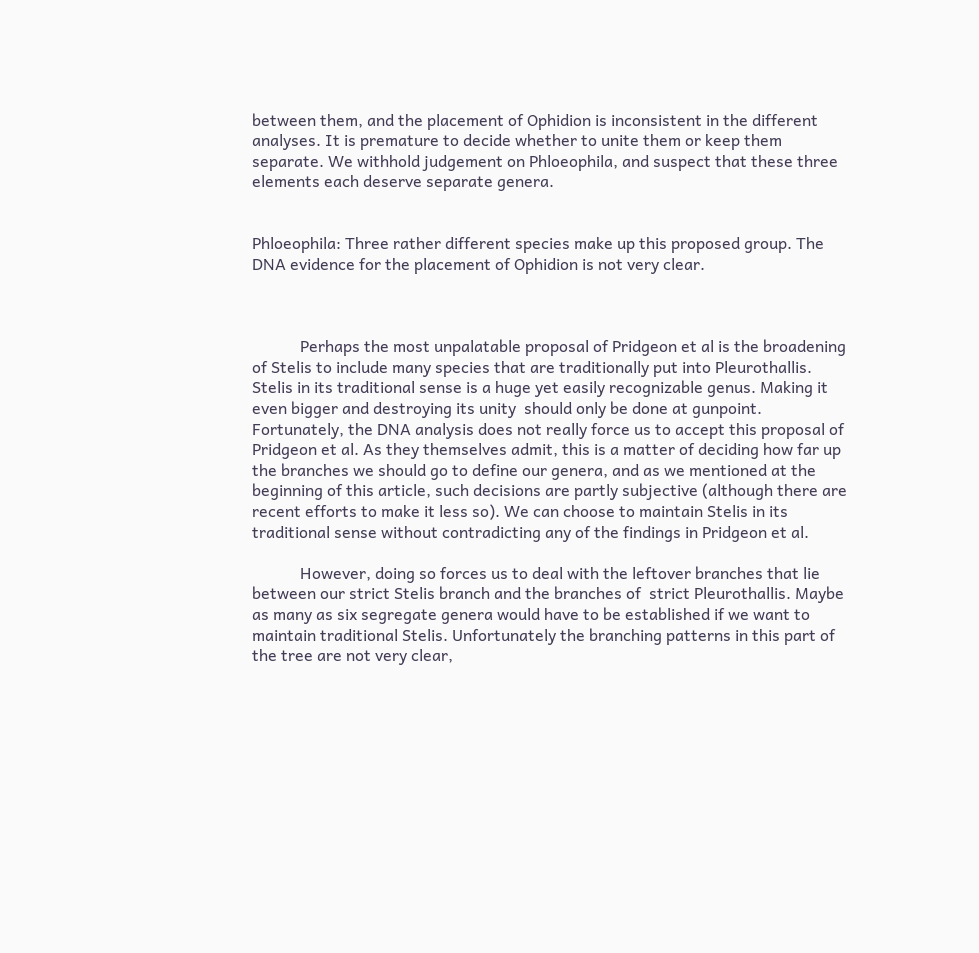between them, and the placement of Ophidion is inconsistent in the different analyses. It is premature to decide whether to unite them or keep them separate. We withhold judgement on Phloeophila, and suspect that these three elements each deserve separate genera.


Phloeophila: Three rather different species make up this proposed group. The DNA evidence for the placement of Ophidion is not very clear.



            Perhaps the most unpalatable proposal of Pridgeon et al is the broadening of Stelis to include many species that are traditionally put into Pleurothallis. Stelis in its traditional sense is a huge yet easily recognizable genus. Making it even bigger and destroying its unity  should only be done at gunpoint. Fortunately, the DNA analysis does not really force us to accept this proposal of Pridgeon et al. As they themselves admit, this is a matter of deciding how far up the branches we should go to define our genera, and as we mentioned at the beginning of this article, such decisions are partly subjective (although there are recent efforts to make it less so). We can choose to maintain Stelis in its traditional sense without contradicting any of the findings in Pridgeon et al.

            However, doing so forces us to deal with the leftover branches that lie between our strict Stelis branch and the branches of  strict Pleurothallis. Maybe as many as six segregate genera would have to be established if we want to maintain traditional Stelis. Unfortunately the branching patterns in this part of the tree are not very clear,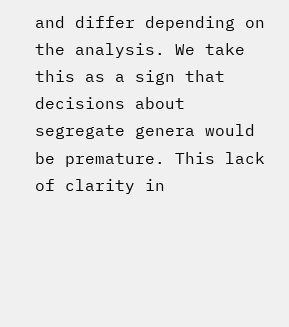and differ depending on the analysis. We take this as a sign that decisions about segregate genera would be premature. This lack of clarity in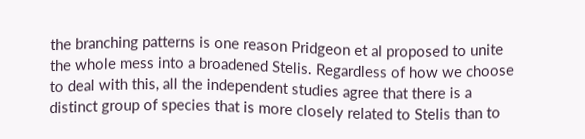the branching patterns is one reason Pridgeon et al proposed to unite the whole mess into a broadened Stelis. Regardless of how we choose to deal with this, all the independent studies agree that there is a distinct group of species that is more closely related to Stelis than to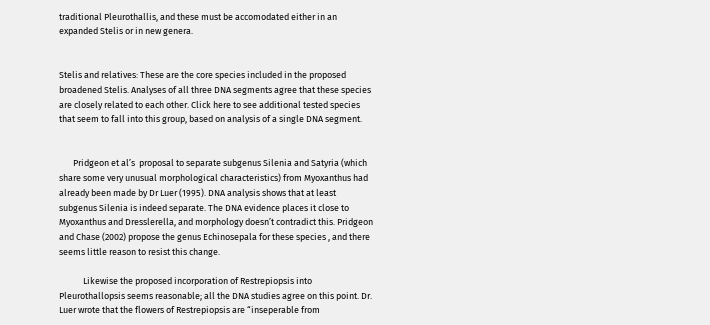traditional Pleurothallis, and these must be accomodated either in an expanded Stelis or in new genera.


Stelis and relatives: These are the core species included in the proposed broadened Stelis. Analyses of all three DNA segments agree that these species are closely related to each other. Click here to see additional tested species that seem to fall into this group, based on analysis of a single DNA segment.


       Pridgeon et al’s  proposal to separate subgenus Silenia and Satyria (which share some very unusual morphological characteristics) from Myoxanthus had already been made by Dr Luer (1995). DNA analysis shows that at least subgenus Silenia is indeed separate. The DNA evidence places it close to Myoxanthus and Dresslerella, and morphology doesn’t contradict this. Pridgeon and Chase (2002) propose the genus Echinosepala for these species , and there seems little reason to resist this change.

            Likewise the proposed incorporation of Restrepiopsis into Pleurothallopsis seems reasonable; all the DNA studies agree on this point. Dr. Luer wrote that the flowers of Restrepiopsis are “inseperable from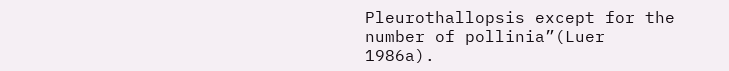Pleurothallopsis except for the number of pollinia”(Luer 1986a).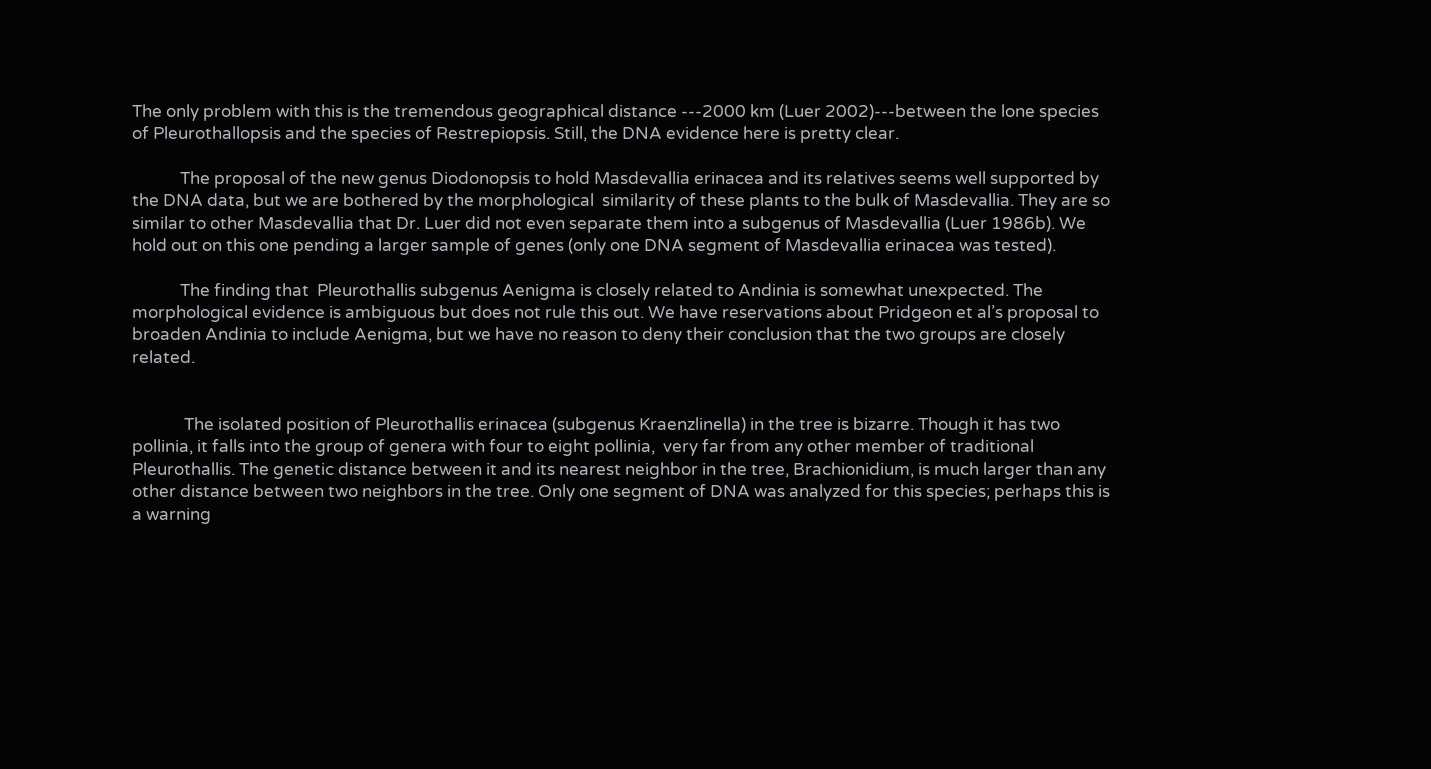The only problem with this is the tremendous geographical distance ---2000 km (Luer 2002)---between the lone species of Pleurothallopsis and the species of Restrepiopsis. Still, the DNA evidence here is pretty clear.

            The proposal of the new genus Diodonopsis to hold Masdevallia erinacea and its relatives seems well supported by the DNA data, but we are bothered by the morphological  similarity of these plants to the bulk of Masdevallia. They are so similar to other Masdevallia that Dr. Luer did not even separate them into a subgenus of Masdevallia (Luer 1986b). We hold out on this one pending a larger sample of genes (only one DNA segment of Masdevallia erinacea was tested).

            The finding that  Pleurothallis subgenus Aenigma is closely related to Andinia is somewhat unexpected. The morphological evidence is ambiguous but does not rule this out. We have reservations about Pridgeon et al’s proposal to broaden Andinia to include Aenigma, but we have no reason to deny their conclusion that the two groups are closely related.


             The isolated position of Pleurothallis erinacea (subgenus Kraenzlinella) in the tree is bizarre. Though it has two pollinia, it falls into the group of genera with four to eight pollinia,  very far from any other member of traditional Pleurothallis. The genetic distance between it and its nearest neighbor in the tree, Brachionidium, is much larger than any other distance between two neighbors in the tree. Only one segment of DNA was analyzed for this species; perhaps this is a warning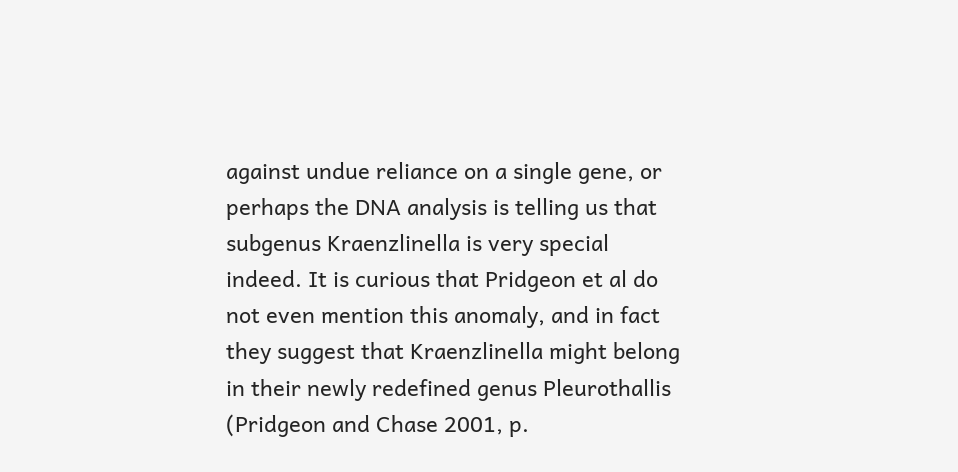against undue reliance on a single gene, or perhaps the DNA analysis is telling us that subgenus Kraenzlinella is very special indeed. It is curious that Pridgeon et al do not even mention this anomaly, and in fact they suggest that Kraenzlinella might belong in their newly redefined genus Pleurothallis (Pridgeon and Chase 2001, p.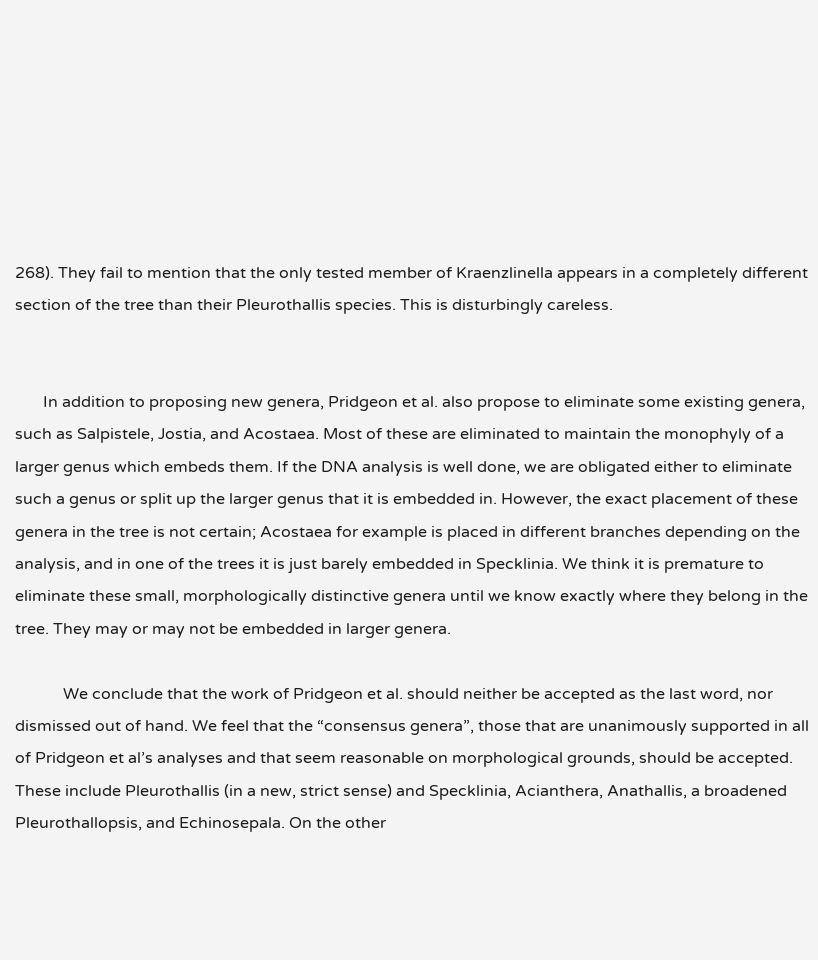268). They fail to mention that the only tested member of Kraenzlinella appears in a completely different section of the tree than their Pleurothallis species. This is disturbingly careless.


       In addition to proposing new genera, Pridgeon et al. also propose to eliminate some existing genera, such as Salpistele, Jostia, and Acostaea. Most of these are eliminated to maintain the monophyly of a larger genus which embeds them. If the DNA analysis is well done, we are obligated either to eliminate such a genus or split up the larger genus that it is embedded in. However, the exact placement of these genera in the tree is not certain; Acostaea for example is placed in different branches depending on the analysis, and in one of the trees it is just barely embedded in Specklinia. We think it is premature to eliminate these small, morphologically distinctive genera until we know exactly where they belong in the tree. They may or may not be embedded in larger genera.

            We conclude that the work of Pridgeon et al. should neither be accepted as the last word, nor dismissed out of hand. We feel that the “consensus genera”, those that are unanimously supported in all of Pridgeon et al’s analyses and that seem reasonable on morphological grounds, should be accepted. These include Pleurothallis (in a new, strict sense) and Specklinia, Acianthera, Anathallis, a broadened Pleurothallopsis, and Echinosepala. On the other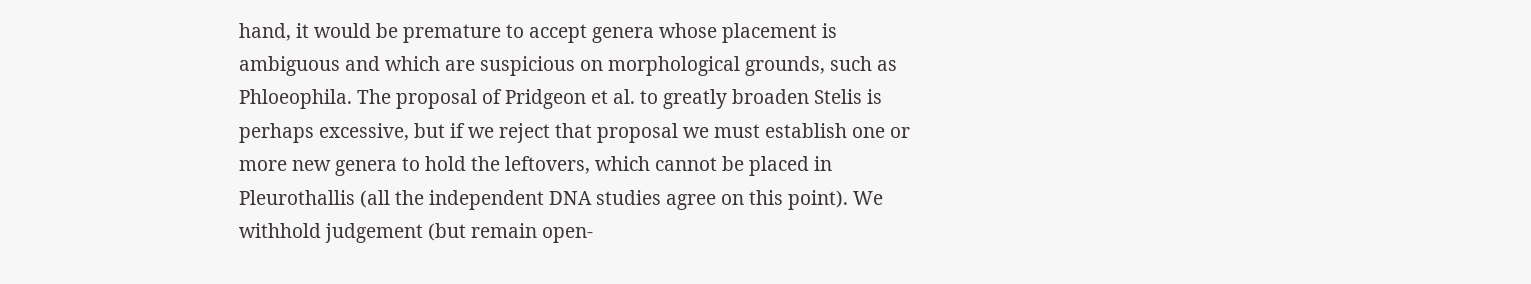hand, it would be premature to accept genera whose placement is ambiguous and which are suspicious on morphological grounds, such as Phloeophila. The proposal of Pridgeon et al. to greatly broaden Stelis is perhaps excessive, but if we reject that proposal we must establish one or more new genera to hold the leftovers, which cannot be placed in Pleurothallis (all the independent DNA studies agree on this point). We withhold judgement (but remain open-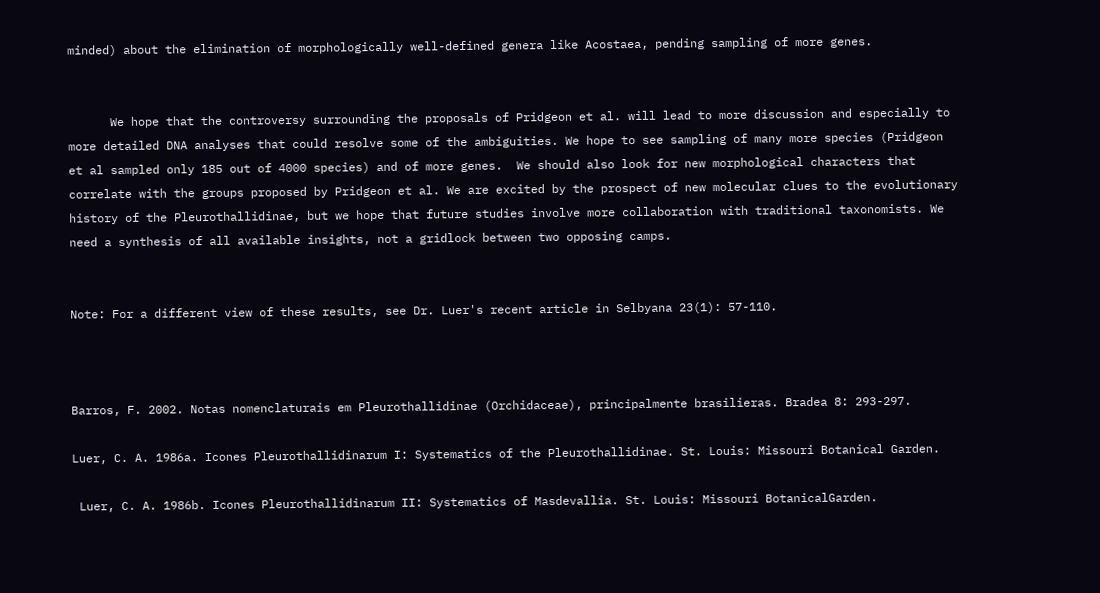minded) about the elimination of morphologically well-defined genera like Acostaea, pending sampling of more genes.


      We hope that the controversy surrounding the proposals of Pridgeon et al. will lead to more discussion and especially to more detailed DNA analyses that could resolve some of the ambiguities. We hope to see sampling of many more species (Pridgeon et al sampled only 185 out of 4000 species) and of more genes.  We should also look for new morphological characters that correlate with the groups proposed by Pridgeon et al. We are excited by the prospect of new molecular clues to the evolutionary history of the Pleurothallidinae, but we hope that future studies involve more collaboration with traditional taxonomists. We need a synthesis of all available insights, not a gridlock between two opposing camps.


Note: For a different view of these results, see Dr. Luer's recent article in Selbyana 23(1): 57-110.



Barros, F. 2002. Notas nomenclaturais em Pleurothallidinae (Orchidaceae), principalmente brasilieras. Bradea 8: 293-297.

Luer, C. A. 1986a. Icones Pleurothallidinarum I: Systematics of the Pleurothallidinae. St. Louis: Missouri Botanical Garden.

 Luer, C. A. 1986b. Icones Pleurothallidinarum II: Systematics of Masdevallia. St. Louis: Missouri BotanicalGarden.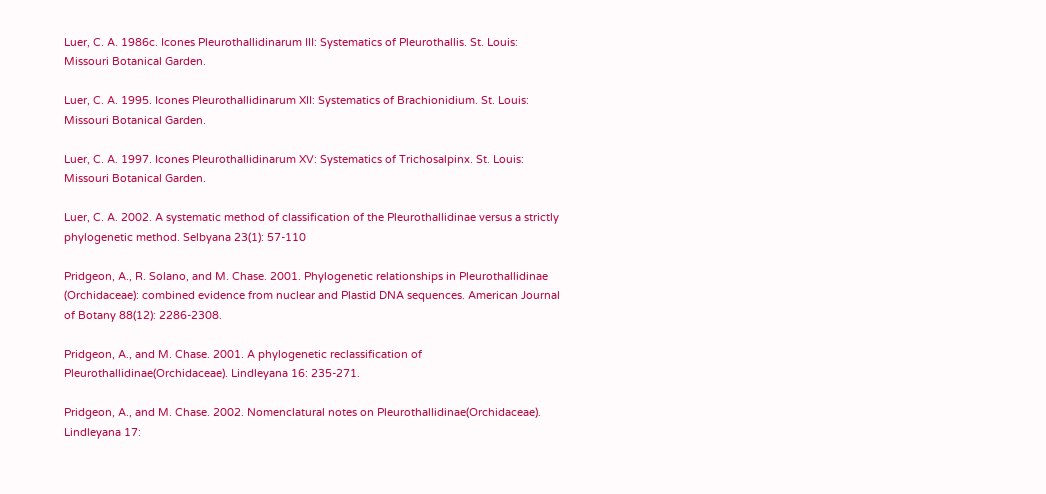Luer, C. A. 1986c. Icones Pleurothallidinarum III: Systematics of Pleurothallis. St. Louis: Missouri Botanical Garden.

Luer, C. A. 1995. Icones Pleurothallidinarum XII: Systematics of Brachionidium. St. Louis: Missouri Botanical Garden.

Luer, C. A. 1997. Icones Pleurothallidinarum XV: Systematics of Trichosalpinx. St. Louis: Missouri Botanical Garden.

Luer, C. A. 2002. A systematic method of classification of the Pleurothallidinae versus a strictly phylogenetic method. Selbyana 23(1): 57-110

Pridgeon, A., R. Solano, and M. Chase. 2001. Phylogenetic relationships in Pleurothallidinae (Orchidaceae): combined evidence from nuclear and Plastid DNA sequences. American Journal of Botany 88(12): 2286-2308.

Pridgeon, A., and M. Chase. 2001. A phylogenetic reclassification of Pleurothallidinae(Orchidaceae). Lindleyana 16: 235-271.

Pridgeon, A., and M. Chase. 2002. Nomenclatural notes on Pleurothallidinae(Orchidaceae). Lindleyana 17: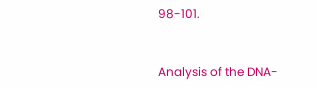98-101.


Analysis of the DNA-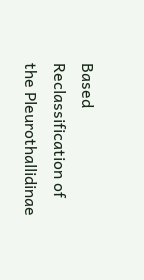Based Reclassification of the Pleurothallidinae